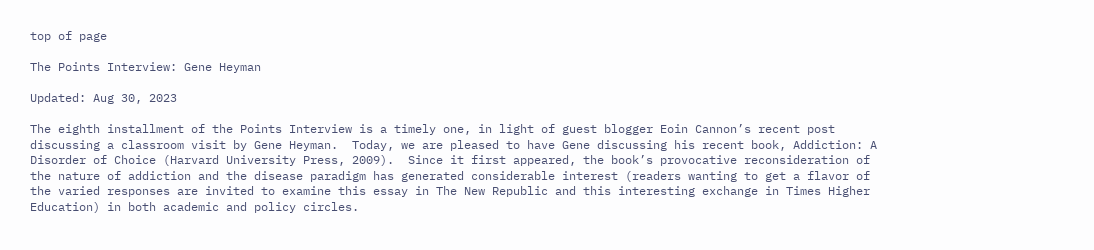top of page

The Points Interview: Gene Heyman

Updated: Aug 30, 2023

The eighth installment of the Points Interview is a timely one, in light of guest blogger Eoin Cannon’s recent post discussing a classroom visit by Gene Heyman.  Today, we are pleased to have Gene discussing his recent book, Addiction: A Disorder of Choice (Harvard University Press, 2009).  Since it first appeared, the book’s provocative reconsideration of the nature of addiction and the disease paradigm has generated considerable interest (readers wanting to get a flavor of the varied responses are invited to examine this essay in The New Republic and this interesting exchange in Times Higher Education) in both academic and policy circles.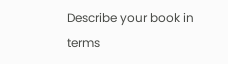Describe your book in terms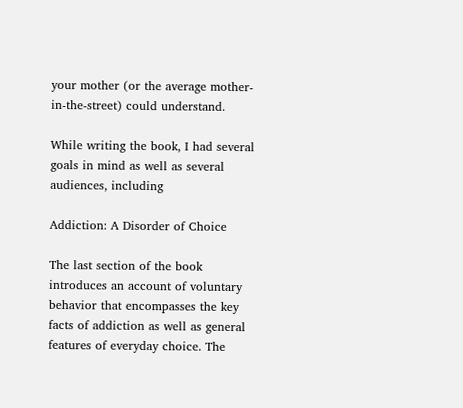your mother (or the average mother-in-the-street) could understand.

While writing the book, I had several goals in mind as well as several audiences, including

Addiction: A Disorder of Choice

The last section of the book introduces an account of voluntary behavior that encompasses the key facts of addiction as well as general features of everyday choice. The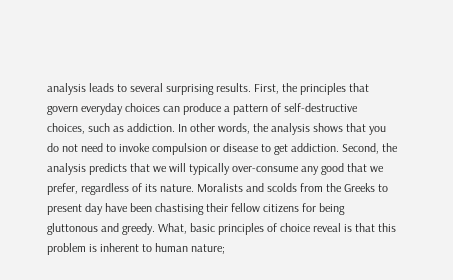analysis leads to several surprising results. First, the principles that govern everyday choices can produce a pattern of self-destructive choices, such as addiction. In other words, the analysis shows that you do not need to invoke compulsion or disease to get addiction. Second, the analysis predicts that we will typically over-consume any good that we prefer, regardless of its nature. Moralists and scolds from the Greeks to present day have been chastising their fellow citizens for being gluttonous and greedy. What, basic principles of choice reveal is that this problem is inherent to human nature;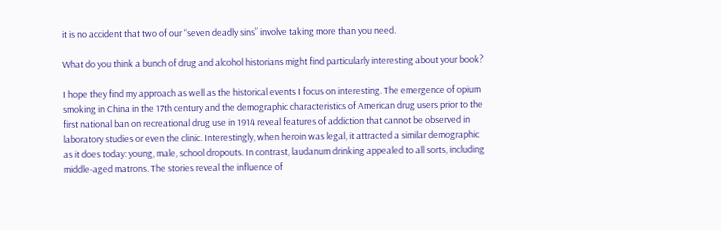it is no accident that two of our “seven deadly sins” involve taking more than you need.

What do you think a bunch of drug and alcohol historians might find particularly interesting about your book?

I hope they find my approach as well as the historical events I focus on interesting. The emergence of opium smoking in China in the 17th century and the demographic characteristics of American drug users prior to the first national ban on recreational drug use in 1914 reveal features of addiction that cannot be observed in laboratory studies or even the clinic. Interestingly, when heroin was legal, it attracted a similar demographic as it does today: young, male, school dropouts. In contrast, laudanum drinking appealed to all sorts, including middle-aged matrons. The stories reveal the influence of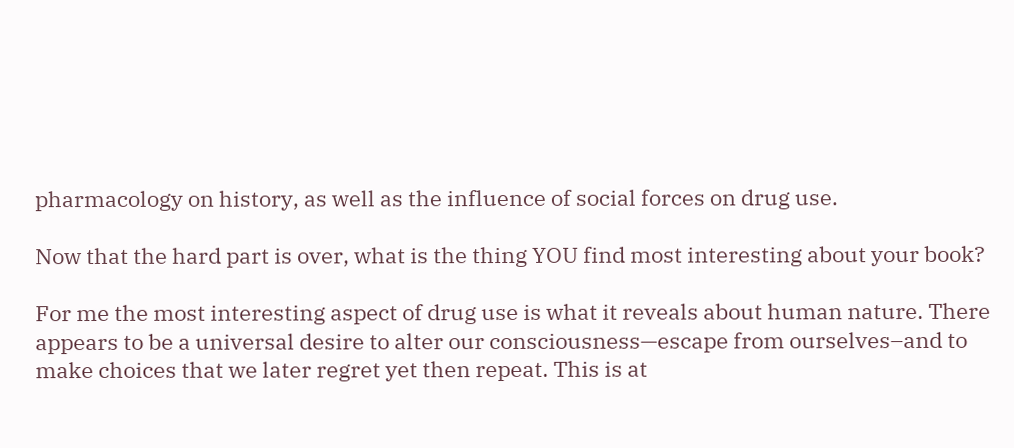pharmacology on history, as well as the influence of social forces on drug use.

Now that the hard part is over, what is the thing YOU find most interesting about your book?

For me the most interesting aspect of drug use is what it reveals about human nature. There appears to be a universal desire to alter our consciousness—escape from ourselves–and to make choices that we later regret yet then repeat. This is at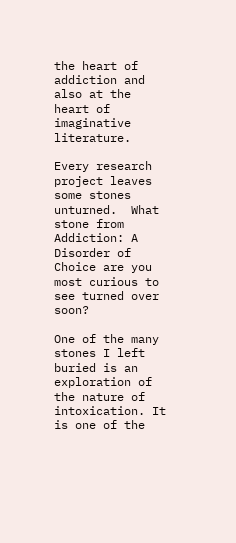the heart of addiction and also at the heart of imaginative literature.

Every research project leaves some stones unturned.  What stone from Addiction: A Disorder of Choice are you most curious to see turned over soon?

One of the many stones I left buried is an exploration of the nature of intoxication. It is one of the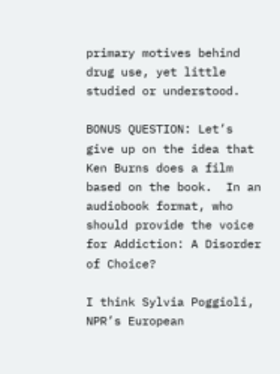primary motives behind drug use, yet little studied or understood.

BONUS QUESTION: Let’s give up on the idea that Ken Burns does a film based on the book.  In an audiobook format, who should provide the voice for Addiction: A Disorder of Choice?

I think Sylvia Poggioli, NPR’s European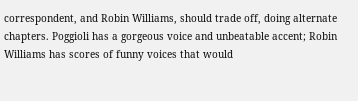correspondent, and Robin Williams, should trade off, doing alternate chapters. Poggioli has a gorgeous voice and unbeatable accent; Robin Williams has scores of funny voices that would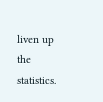liven up the statistics.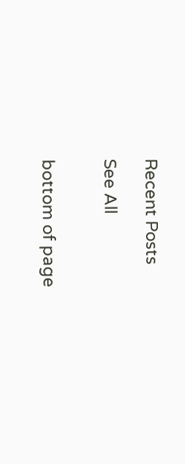Recent Posts

See All


bottom of page